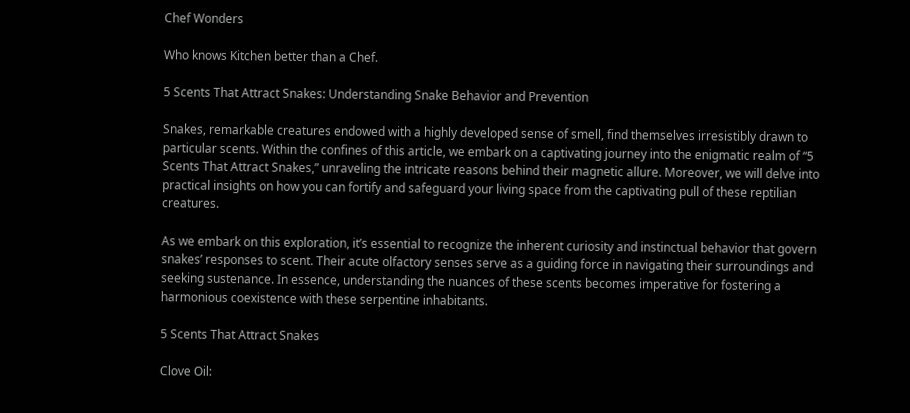Chef Wonders

Who knows Kitchen better than a Chef.

5 Scents That Attract Snakes: Understanding Snake Behavior and Prevention

Snakes, remarkable creatures endowed with a highly developed sense of smell, find themselves irresistibly drawn to particular scents. Within the confines of this article, we embark on a captivating journey into the enigmatic realm of “5 Scents That Attract Snakes,” unraveling the intricate reasons behind their magnetic allure. Moreover, we will delve into practical insights on how you can fortify and safeguard your living space from the captivating pull of these reptilian creatures.

As we embark on this exploration, it’s essential to recognize the inherent curiosity and instinctual behavior that govern snakes’ responses to scent. Their acute olfactory senses serve as a guiding force in navigating their surroundings and seeking sustenance. In essence, understanding the nuances of these scents becomes imperative for fostering a harmonious coexistence with these serpentine inhabitants.

5 Scents That Attract Snakes

Clove Oil: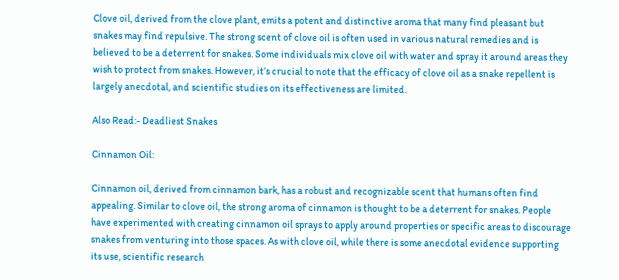Clove oil, derived from the clove plant, emits a potent and distinctive aroma that many find pleasant but snakes may find repulsive. The strong scent of clove oil is often used in various natural remedies and is believed to be a deterrent for snakes. Some individuals mix clove oil with water and spray it around areas they wish to protect from snakes. However, it’s crucial to note that the efficacy of clove oil as a snake repellent is largely anecdotal, and scientific studies on its effectiveness are limited.

Also Read:- Deadliest Snakes

Cinnamon Oil:

Cinnamon oil, derived from cinnamon bark, has a robust and recognizable scent that humans often find appealing. Similar to clove oil, the strong aroma of cinnamon is thought to be a deterrent for snakes. People have experimented with creating cinnamon oil sprays to apply around properties or specific areas to discourage snakes from venturing into those spaces. As with clove oil, while there is some anecdotal evidence supporting its use, scientific research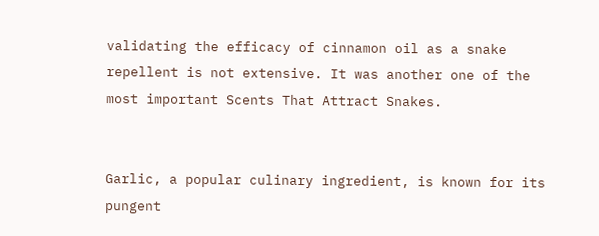validating the efficacy of cinnamon oil as a snake repellent is not extensive. It was another one of the most important Scents That Attract Snakes.


Garlic, a popular culinary ingredient, is known for its pungent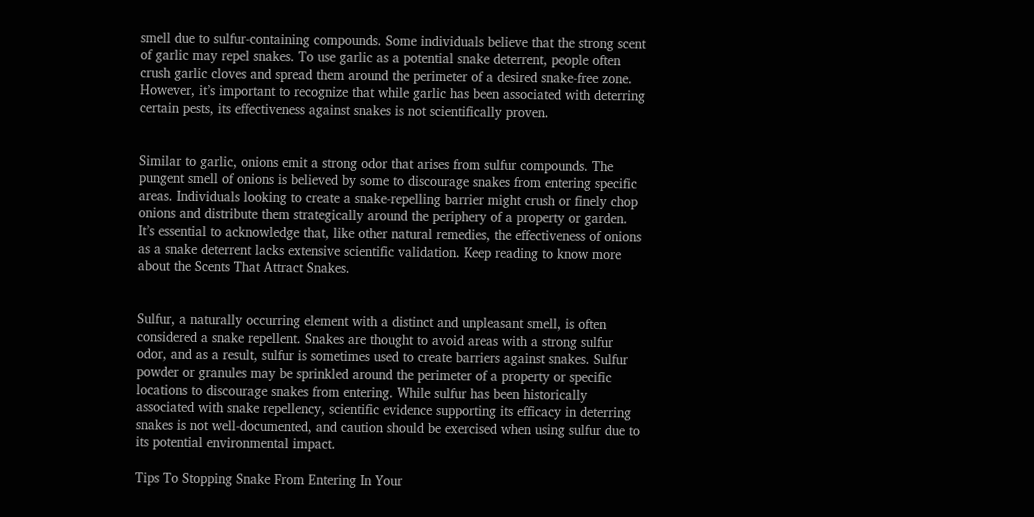smell due to sulfur-containing compounds. Some individuals believe that the strong scent of garlic may repel snakes. To use garlic as a potential snake deterrent, people often crush garlic cloves and spread them around the perimeter of a desired snake-free zone. However, it’s important to recognize that while garlic has been associated with deterring certain pests, its effectiveness against snakes is not scientifically proven.


Similar to garlic, onions emit a strong odor that arises from sulfur compounds. The pungent smell of onions is believed by some to discourage snakes from entering specific areas. Individuals looking to create a snake-repelling barrier might crush or finely chop onions and distribute them strategically around the periphery of a property or garden. It’s essential to acknowledge that, like other natural remedies, the effectiveness of onions as a snake deterrent lacks extensive scientific validation. Keep reading to know more about the Scents That Attract Snakes.


Sulfur, a naturally occurring element with a distinct and unpleasant smell, is often considered a snake repellent. Snakes are thought to avoid areas with a strong sulfur odor, and as a result, sulfur is sometimes used to create barriers against snakes. Sulfur powder or granules may be sprinkled around the perimeter of a property or specific locations to discourage snakes from entering. While sulfur has been historically associated with snake repellency, scientific evidence supporting its efficacy in deterring snakes is not well-documented, and caution should be exercised when using sulfur due to its potential environmental impact.

Tips To Stopping Snake From Entering In Your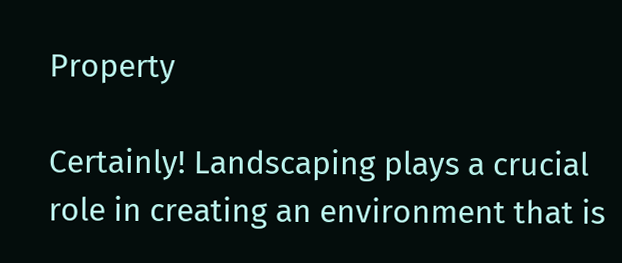Property

Certainly! Landscaping plays a crucial role in creating an environment that is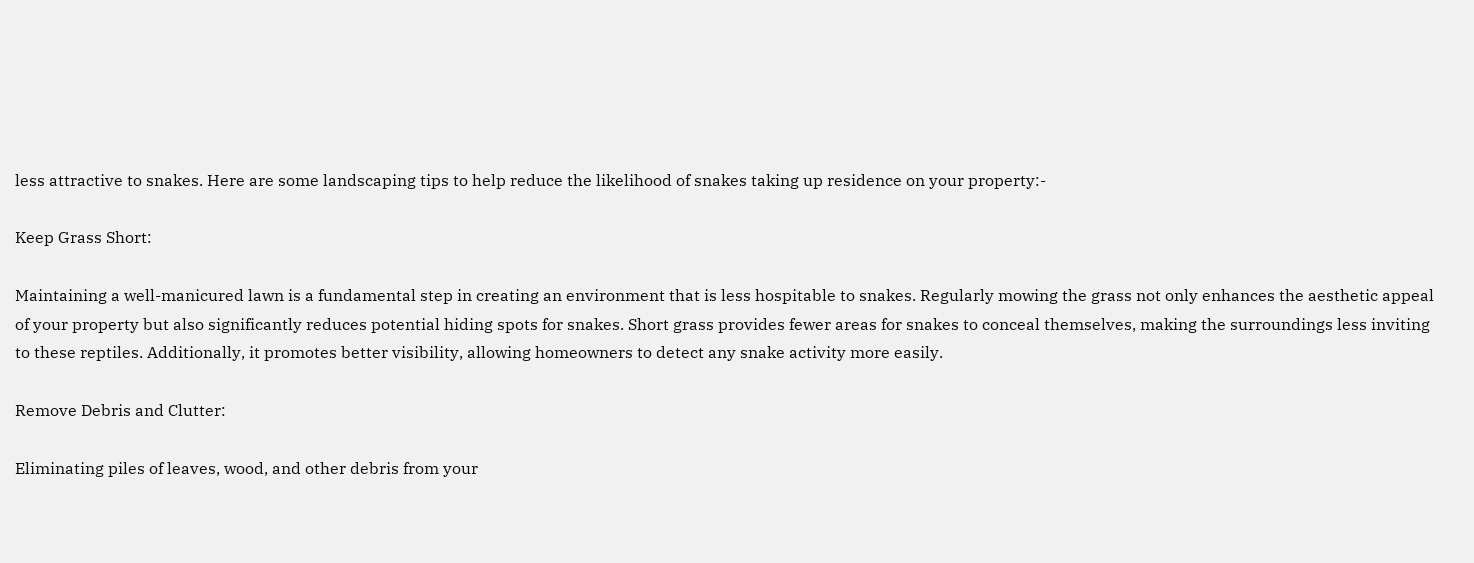less attractive to snakes. Here are some landscaping tips to help reduce the likelihood of snakes taking up residence on your property:-

Keep Grass Short:

Maintaining a well-manicured lawn is a fundamental step in creating an environment that is less hospitable to snakes. Regularly mowing the grass not only enhances the aesthetic appeal of your property but also significantly reduces potential hiding spots for snakes. Short grass provides fewer areas for snakes to conceal themselves, making the surroundings less inviting to these reptiles. Additionally, it promotes better visibility, allowing homeowners to detect any snake activity more easily.

Remove Debris and Clutter:

Eliminating piles of leaves, wood, and other debris from your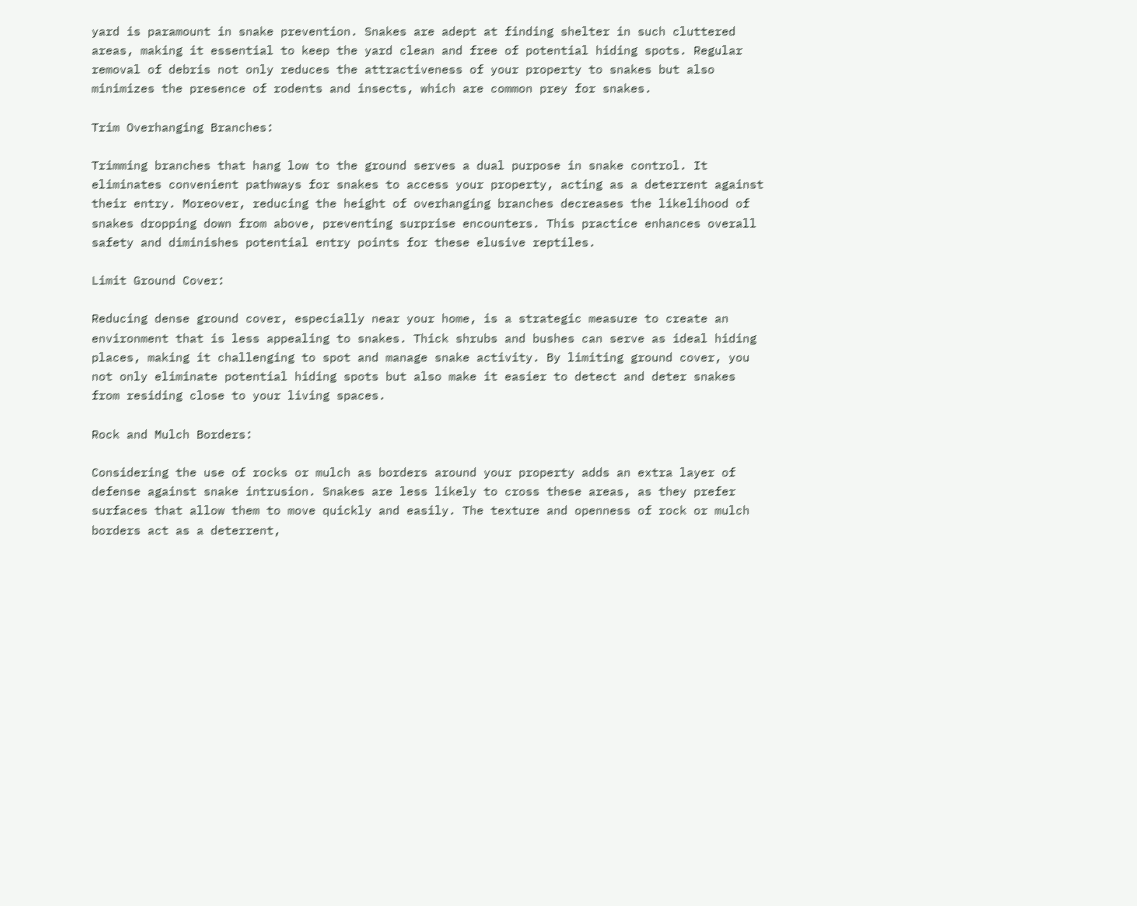yard is paramount in snake prevention. Snakes are adept at finding shelter in such cluttered areas, making it essential to keep the yard clean and free of potential hiding spots. Regular removal of debris not only reduces the attractiveness of your property to snakes but also minimizes the presence of rodents and insects, which are common prey for snakes.

Trim Overhanging Branches:

Trimming branches that hang low to the ground serves a dual purpose in snake control. It eliminates convenient pathways for snakes to access your property, acting as a deterrent against their entry. Moreover, reducing the height of overhanging branches decreases the likelihood of snakes dropping down from above, preventing surprise encounters. This practice enhances overall safety and diminishes potential entry points for these elusive reptiles.

Limit Ground Cover:

Reducing dense ground cover, especially near your home, is a strategic measure to create an environment that is less appealing to snakes. Thick shrubs and bushes can serve as ideal hiding places, making it challenging to spot and manage snake activity. By limiting ground cover, you not only eliminate potential hiding spots but also make it easier to detect and deter snakes from residing close to your living spaces.

Rock and Mulch Borders:

Considering the use of rocks or mulch as borders around your property adds an extra layer of defense against snake intrusion. Snakes are less likely to cross these areas, as they prefer surfaces that allow them to move quickly and easily. The texture and openness of rock or mulch borders act as a deterrent,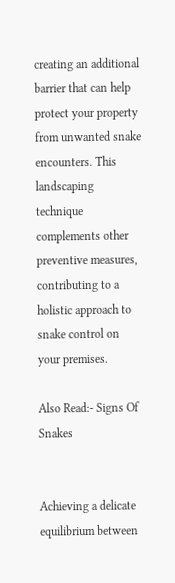creating an additional barrier that can help protect your property from unwanted snake encounters. This landscaping technique complements other preventive measures, contributing to a holistic approach to snake control on your premises.

Also Read:- Signs Of Snakes


Achieving a delicate equilibrium between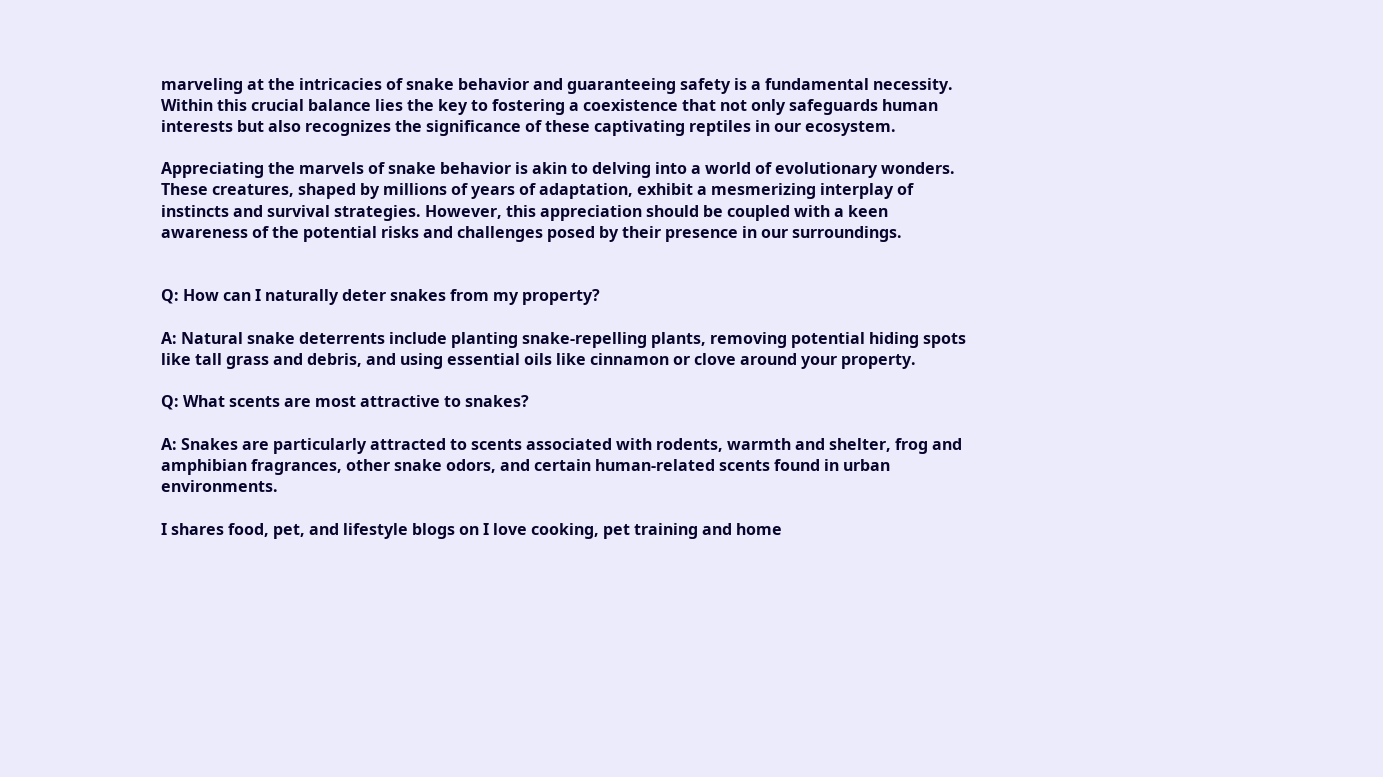marveling at the intricacies of snake behavior and guaranteeing safety is a fundamental necessity. Within this crucial balance lies the key to fostering a coexistence that not only safeguards human interests but also recognizes the significance of these captivating reptiles in our ecosystem.

Appreciating the marvels of snake behavior is akin to delving into a world of evolutionary wonders. These creatures, shaped by millions of years of adaptation, exhibit a mesmerizing interplay of instincts and survival strategies. However, this appreciation should be coupled with a keen awareness of the potential risks and challenges posed by their presence in our surroundings.


Q: How can I naturally deter snakes from my property?

A: Natural snake deterrents include planting snake-repelling plants, removing potential hiding spots like tall grass and debris, and using essential oils like cinnamon or clove around your property.

Q: What scents are most attractive to snakes?

A: Snakes are particularly attracted to scents associated with rodents, warmth and shelter, frog and amphibian fragrances, other snake odors, and certain human-related scents found in urban environments.

I shares food, pet, and lifestyle blogs on I love cooking, pet training and home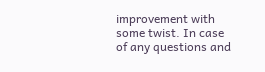improvement with some twist. In case of any questions and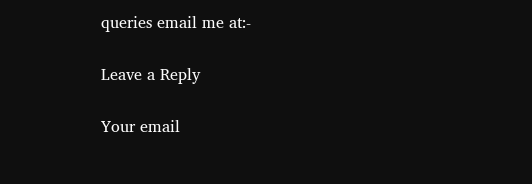queries email me at:-

Leave a Reply

Your email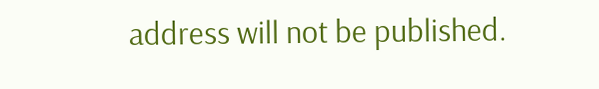address will not be published.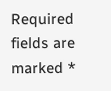Required fields are marked *